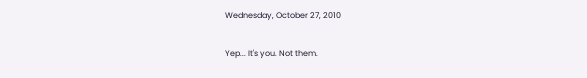Wednesday, October 27, 2010

Yep... It's you. Not them.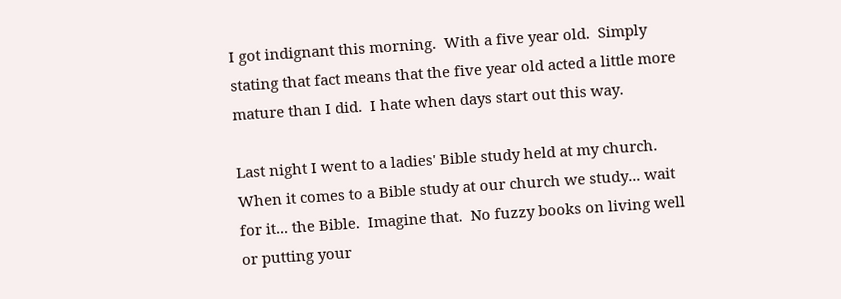I got indignant this morning.  With a five year old.  Simply stating that fact means that the five year old acted a little more mature than I did.  I hate when days start out this way.

Last night I went to a ladies' Bible study held at my church.  When it comes to a Bible study at our church we study... wait for it... the Bible.  Imagine that.  No fuzzy books on living well or putting your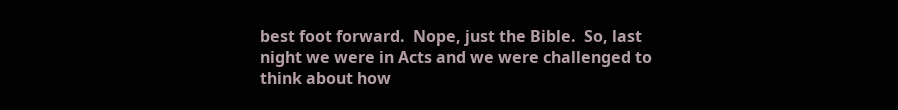best foot forward.  Nope, just the Bible.  So, last night we were in Acts and we were challenged to think about how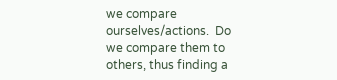we compare ourselves/actions.  Do we compare them to others, thus finding a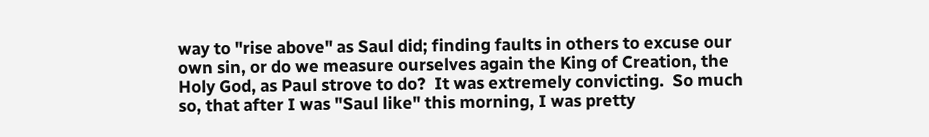way to "rise above" as Saul did; finding faults in others to excuse our own sin, or do we measure ourselves again the King of Creation, the Holy God, as Paul strove to do?  It was extremely convicting.  So much so, that after I was "Saul like" this morning, I was pretty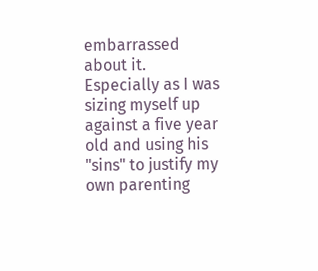embarrassed about it.  Especially as I was sizing myself up against a five year old and using his "sins" to justify my own parenting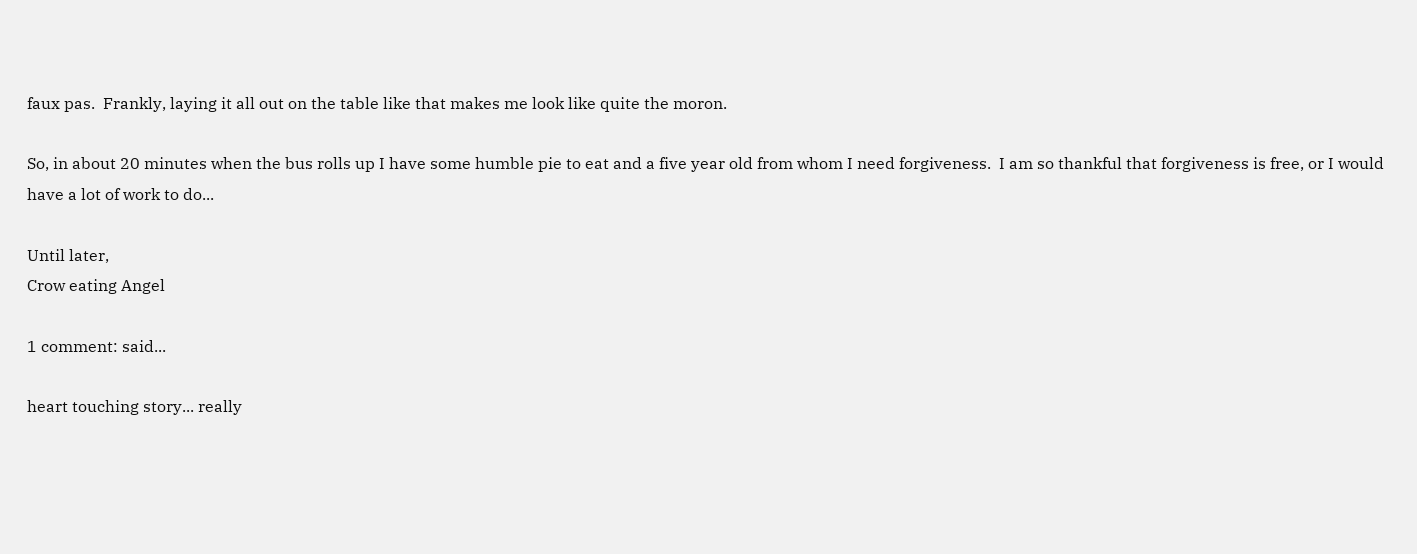faux pas.  Frankly, laying it all out on the table like that makes me look like quite the moron.

So, in about 20 minutes when the bus rolls up I have some humble pie to eat and a five year old from whom I need forgiveness.  I am so thankful that forgiveness is free, or I would have a lot of work to do...

Until later,
Crow eating Angel

1 comment: said...

heart touching story... really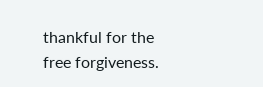thankful for the free forgiveness.